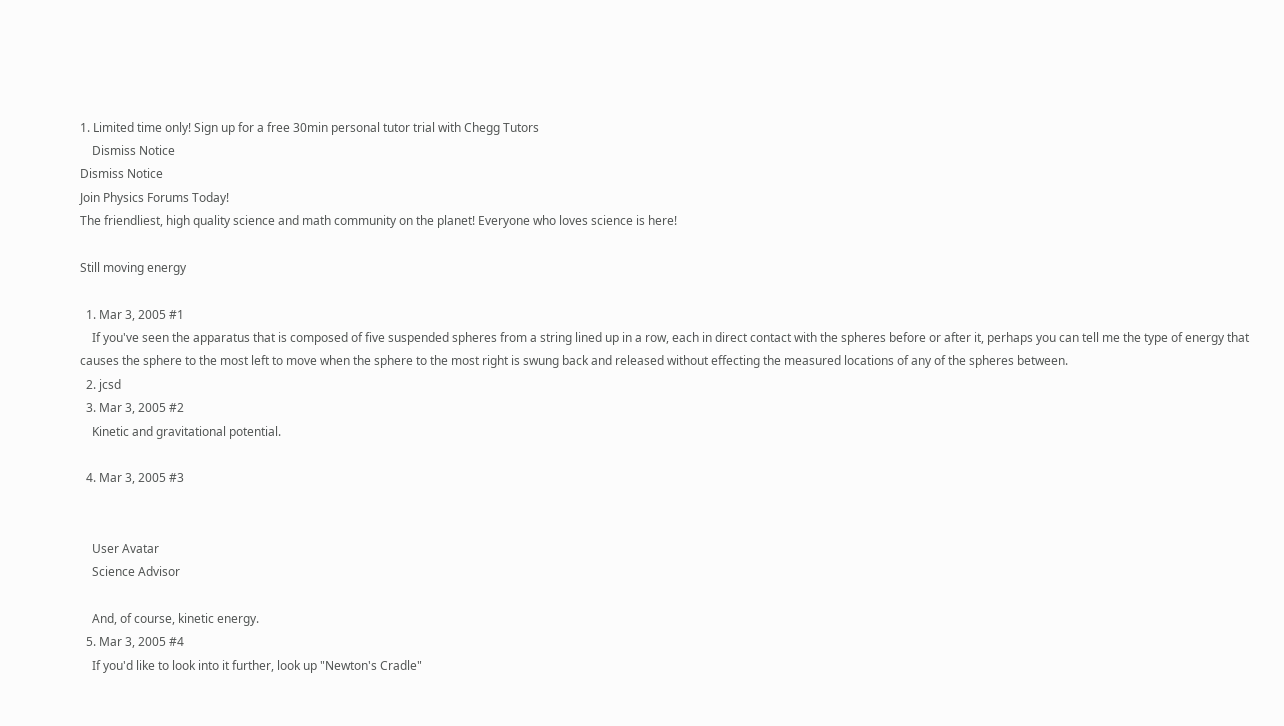1. Limited time only! Sign up for a free 30min personal tutor trial with Chegg Tutors
    Dismiss Notice
Dismiss Notice
Join Physics Forums Today!
The friendliest, high quality science and math community on the planet! Everyone who loves science is here!

Still moving energy

  1. Mar 3, 2005 #1
    If you've seen the apparatus that is composed of five suspended spheres from a string lined up in a row, each in direct contact with the spheres before or after it, perhaps you can tell me the type of energy that causes the sphere to the most left to move when the sphere to the most right is swung back and released without effecting the measured locations of any of the spheres between.
  2. jcsd
  3. Mar 3, 2005 #2
    Kinetic and gravitational potential.

  4. Mar 3, 2005 #3


    User Avatar
    Science Advisor

    And, of course, kinetic energy.
  5. Mar 3, 2005 #4
    If you'd like to look into it further, look up "Newton's Cradle"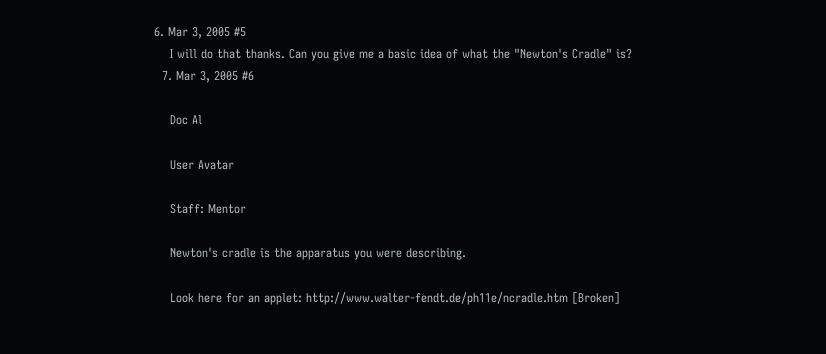6. Mar 3, 2005 #5
    I will do that thanks. Can you give me a basic idea of what the "Newton's Cradle" is?
  7. Mar 3, 2005 #6

    Doc Al

    User Avatar

    Staff: Mentor

    Newton's cradle is the apparatus you were describing.

    Look here for an applet: http://www.walter-fendt.de/ph11e/ncradle.htm [Broken]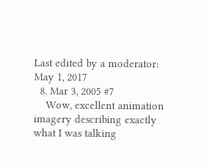Last edited by a moderator: May 1, 2017
  8. Mar 3, 2005 #7
    Wow, excellent animation imagery describing exactly what I was talking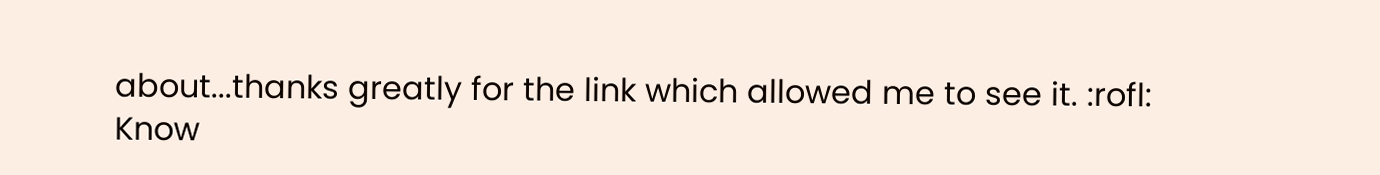about...thanks greatly for the link which allowed me to see it. :rofl:
Know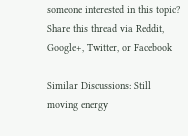someone interested in this topic? Share this thread via Reddit, Google+, Twitter, or Facebook

Similar Discussions: Still moving energy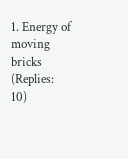1. Energy of moving bricks (Replies: 10)